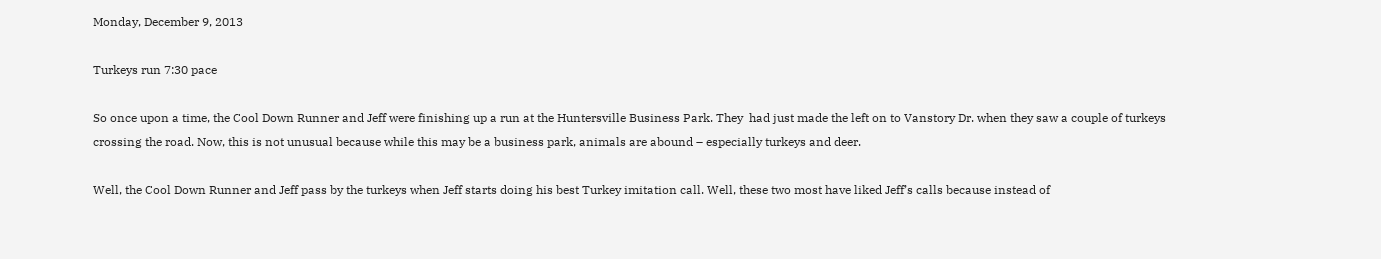Monday, December 9, 2013

Turkeys run 7:30 pace

So once upon a time, the Cool Down Runner and Jeff were finishing up a run at the Huntersville Business Park. They  had just made the left on to Vanstory Dr. when they saw a couple of turkeys crossing the road. Now, this is not unusual because while this may be a business park, animals are abound – especially turkeys and deer.

Well, the Cool Down Runner and Jeff pass by the turkeys when Jeff starts doing his best Turkey imitation call. Well, these two most have liked Jeff’s calls because instead of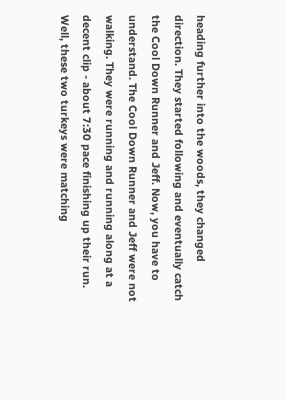heading further into the woods, they changed direction. They started following and eventually catch the Cool Down Runner and Jeff. Now, you have to understand. The Cool Down Runner and Jeff were not walking. They were running and running along at a decent clip - about 7:30 pace finishing up their run.  Well, these two turkeys were matching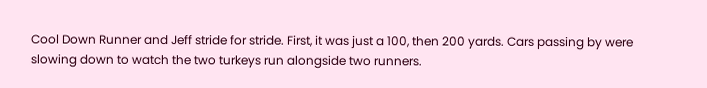Cool Down Runner and Jeff stride for stride. First, it was just a 100, then 200 yards. Cars passing by were slowing down to watch the two turkeys run alongside two runners.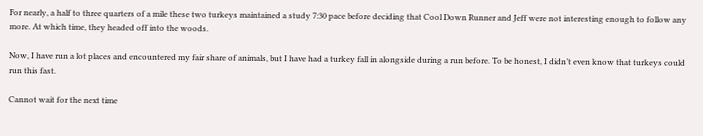For nearly, a half to three quarters of a mile these two turkeys maintained a study 7:30 pace before deciding that Cool Down Runner and Jeff were not interesting enough to follow any more. At which time, they headed off into the woods.

Now, I have run a lot places and encountered my fair share of animals, but I have had a turkey fall in alongside during a run before. To be honest, I didn’t even know that turkeys could run this fast.

Cannot wait for the next time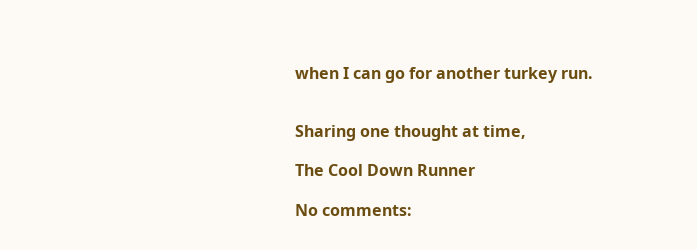when I can go for another turkey run.


Sharing one thought at time,

The Cool Down Runner

No comments: